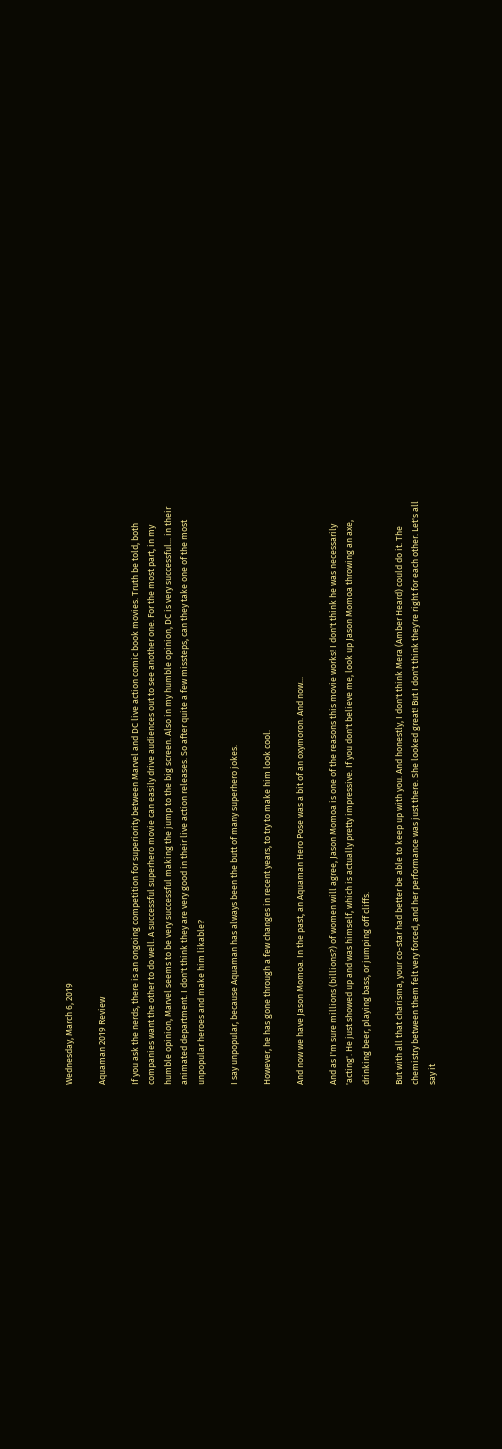Wednesday, March 6, 2019

Aquaman 2019 Review

If you ask the nerds, there is an ongoing competition for superiority between Marvel and DC live action comic book movies. Truth be told, both companies want the other to do well. A successful superhero movie can easily drive audiences out to see another one. For the most part, in my humble opinion, Marvel seems to be very successful making the jump to the big screen. Also in my humble opinion, DC is very successful... in their animated department. I don't think they are very good in their live action releases. So after quite a few missteps, can they take one of the most unpopular heroes and make him likable?

I say unpopular, because Aquaman has always been the butt of many superhero jokes.

However, he has gone through a few changes in recent years, to try to make him look cool.

And now we have Jason Momoa. In the past, an Aquaman Hero Pose was a bit of an oxymoron. And now...

And as I'm sure millions (billions?) of women will agree, Jason Momoa is one of the reasons this movie works! I don't think he was necessarily 'acting'. He just showed up and was himself, which is actually pretty impressive. If you don't believe me, look up Jason Momoa throwing an axe, drinking beer, playing bass, or jumping off cliffs.

But with all that charisma, your co-star had better be able to keep up with you. And honestly, I don't think Mera (Amber Heard) could do it. The chemistry between them felt very forced, and her performance was just there. She looked great! But I don't think they're right for each other. Let's all say it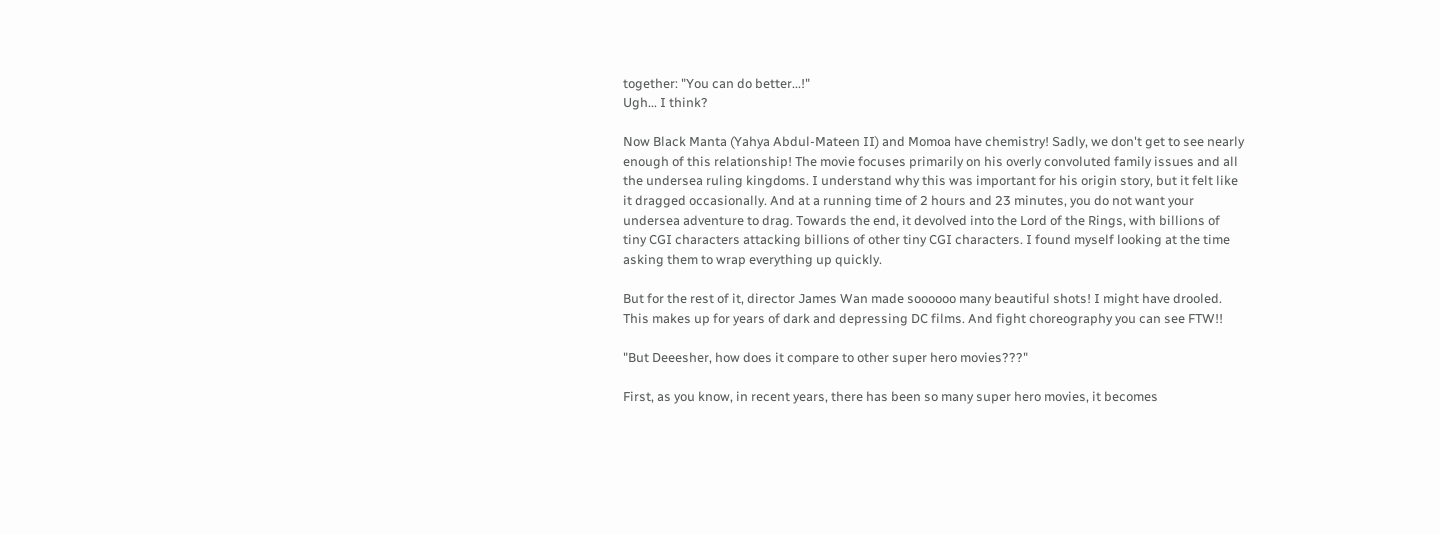together: "You can do better...!"
Ugh... I think?

Now Black Manta (Yahya Abdul-Mateen II) and Momoa have chemistry! Sadly, we don't get to see nearly enough of this relationship! The movie focuses primarily on his overly convoluted family issues and all the undersea ruling kingdoms. I understand why this was important for his origin story, but it felt like it dragged occasionally. And at a running time of 2 hours and 23 minutes, you do not want your undersea adventure to drag. Towards the end, it devolved into the Lord of the Rings, with billions of tiny CGI characters attacking billions of other tiny CGI characters. I found myself looking at the time asking them to wrap everything up quickly.

But for the rest of it, director James Wan made soooooo many beautiful shots! I might have drooled. This makes up for years of dark and depressing DC films. And fight choreography you can see FTW!!

"But Deeesher, how does it compare to other super hero movies???"

First, as you know, in recent years, there has been so many super hero movies, it becomes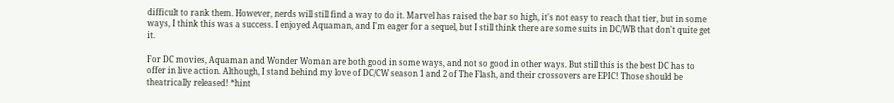difficult to rank them. However, nerds will still find a way to do it. Marvel has raised the bar so high, it's not easy to reach that tier, but in some ways, I think this was a success. I enjoyed Aquaman, and I'm eager for a sequel, but I still think there are some suits in DC/WB that don't quite get it.

For DC movies, Aquaman and Wonder Woman are both good in some ways, and not so good in other ways. But still this is the best DC has to offer in live action. Although, I stand behind my love of DC/CW season 1 and 2 of The Flash, and their crossovers are EPIC! Those should be theatrically released! *hint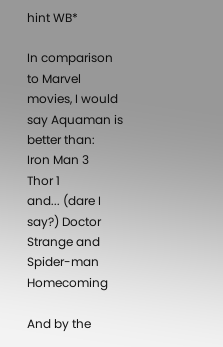hint WB*

In comparison to Marvel movies, I would say Aquaman is better than:
Iron Man 3
Thor 1
and... (dare I say?) Doctor Strange and Spider-man Homecoming

And by the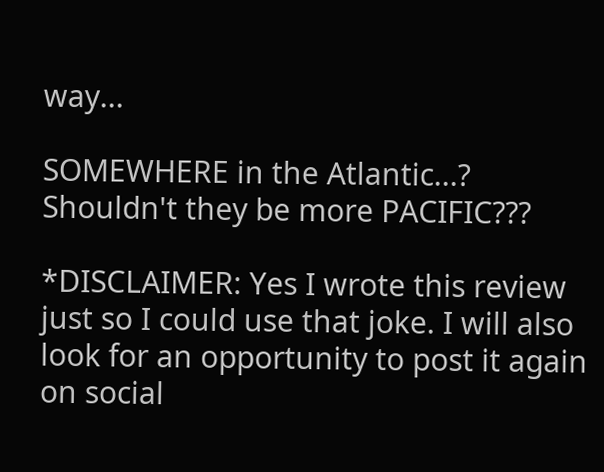way...

SOMEWHERE in the Atlantic...?  Shouldn't they be more PACIFIC???

*DISCLAIMER: Yes I wrote this review just so I could use that joke. I will also look for an opportunity to post it again on social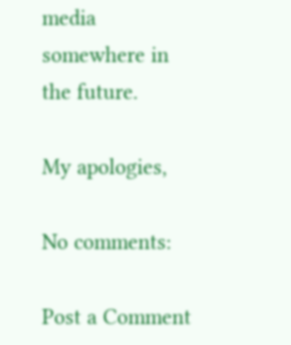media somewhere in the future.

My apologies,

No comments:

Post a Comment